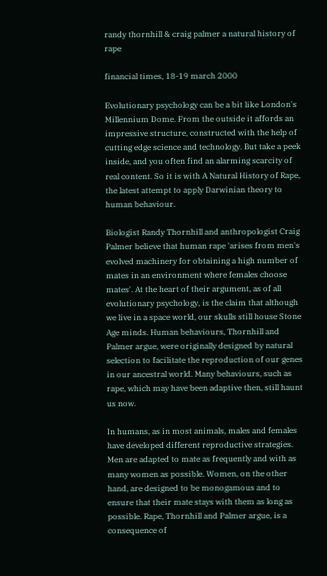randy thornhill & craig palmer a natural history of rape

financial times, 18-19 march 2000

Evolutionary psychology can be a bit like London's Millennium Dome. From the outside it affords an impressive structure, constructed with the help of cutting edge science and technology. But take a peek inside, and you often find an alarming scarcity of real content. So it is with A Natural History of Rape, the latest attempt to apply Darwinian theory to human behaviour.

Biologist Randy Thornhill and anthropologist Craig Palmer believe that human rape 'arises from men's evolved machinery for obtaining a high number of mates in an environment where females choose mates'. At the heart of their argument, as of all evolutionary psychology, is the claim that although we live in a space world, our skulls still house Stone Age minds. Human behaviours, Thornhill and Palmer argue, were originally designed by natural selection to facilitate the reproduction of our genes in our ancestral world. Many behaviours, such as rape, which may have been adaptive then, still haunt us now.

In humans, as in most animals, males and females have developed different reproductive strategies. Men are adapted to mate as frequently and with as many women as possible. Women, on the other hand, are designed to be monogamous and to ensure that their mate stays with them as long as possible. Rape, Thornhill and Palmer argue, is a consequence of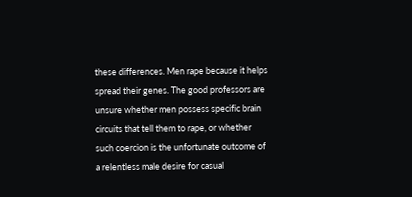these differences. Men rape because it helps spread their genes. The good professors are unsure whether men possess specific brain circuits that tell them to rape, or whether such coercion is the unfortunate outcome of a relentless male desire for casual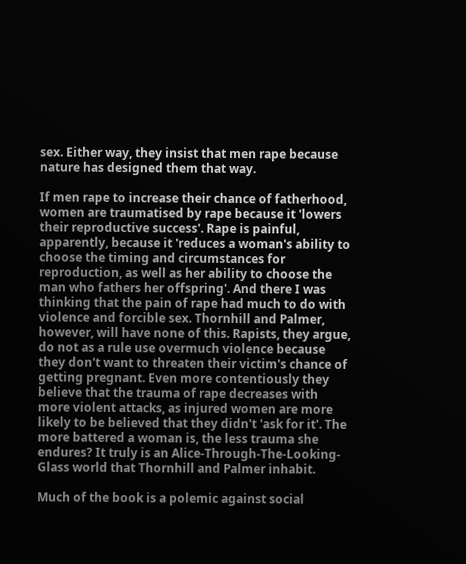sex. Either way, they insist that men rape because nature has designed them that way.

If men rape to increase their chance of fatherhood, women are traumatised by rape because it 'lowers their reproductive success'. Rape is painful, apparently, because it 'reduces a woman's ability to choose the timing and circumstances for reproduction, as well as her ability to choose the man who fathers her offspring'. And there I was thinking that the pain of rape had much to do with violence and forcible sex. Thornhill and Palmer, however, will have none of this. Rapists, they argue, do not as a rule use overmuch violence because they don't want to threaten their victim's chance of getting pregnant. Even more contentiously they believe that the trauma of rape decreases with more violent attacks, as injured women are more likely to be believed that they didn't 'ask for it'. The more battered a woman is, the less trauma she endures? It truly is an Alice-Through-The-Looking-Glass world that Thornhill and Palmer inhabit.

Much of the book is a polemic against social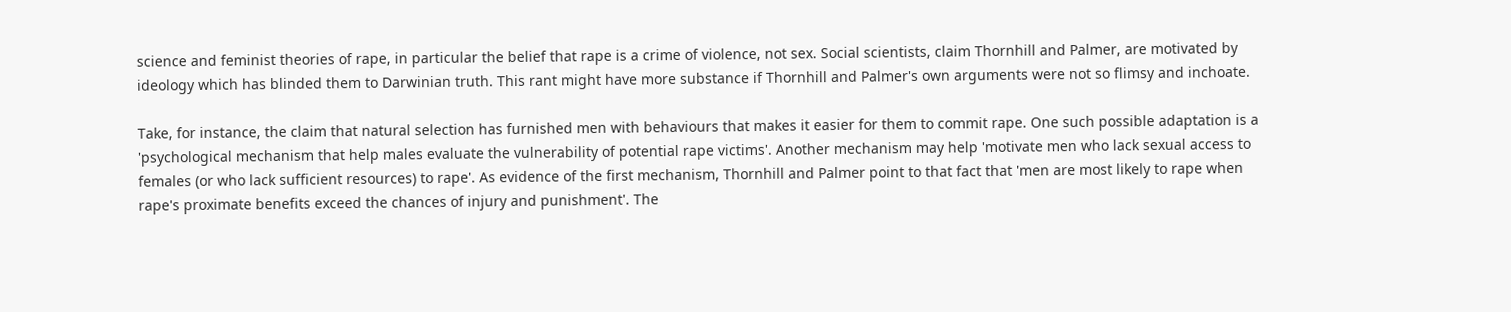science and feminist theories of rape, in particular the belief that rape is a crime of violence, not sex. Social scientists, claim Thornhill and Palmer, are motivated by ideology which has blinded them to Darwinian truth. This rant might have more substance if Thornhill and Palmer's own arguments were not so flimsy and inchoate.

Take, for instance, the claim that natural selection has furnished men with behaviours that makes it easier for them to commit rape. One such possible adaptation is a 'psychological mechanism that help males evaluate the vulnerability of potential rape victims'. Another mechanism may help 'motivate men who lack sexual access to females (or who lack sufficient resources) to rape'. As evidence of the first mechanism, Thornhill and Palmer point to that fact that 'men are most likely to rape when rape's proximate benefits exceed the chances of injury and punishment'. The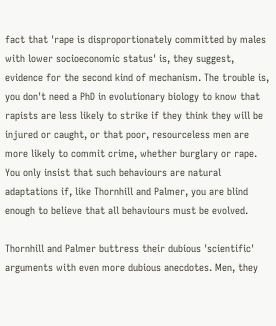fact that 'rape is disproportionately committed by males with lower socioeconomic status' is, they suggest, evidence for the second kind of mechanism. The trouble is, you don't need a PhD in evolutionary biology to know that rapists are less likely to strike if they think they will be injured or caught, or that poor, resourceless men are more likely to commit crime, whether burglary or rape. You only insist that such behaviours are natural adaptations if, like Thornhill and Palmer, you are blind enough to believe that all behaviours must be evolved.

Thornhill and Palmer buttress their dubious 'scientific' arguments with even more dubious anecdotes. Men, they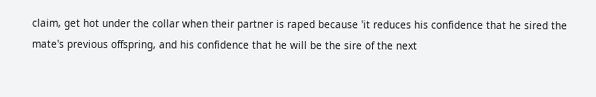claim, get hot under the collar when their partner is raped because 'it reduces his confidence that he sired the mate's previous offspring, and his confidence that he will be the sire of the next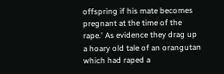offspring if his mate becomes pregnant at the time of the rape.' As evidence they drag up a hoary old tale of an orangutan which had raped a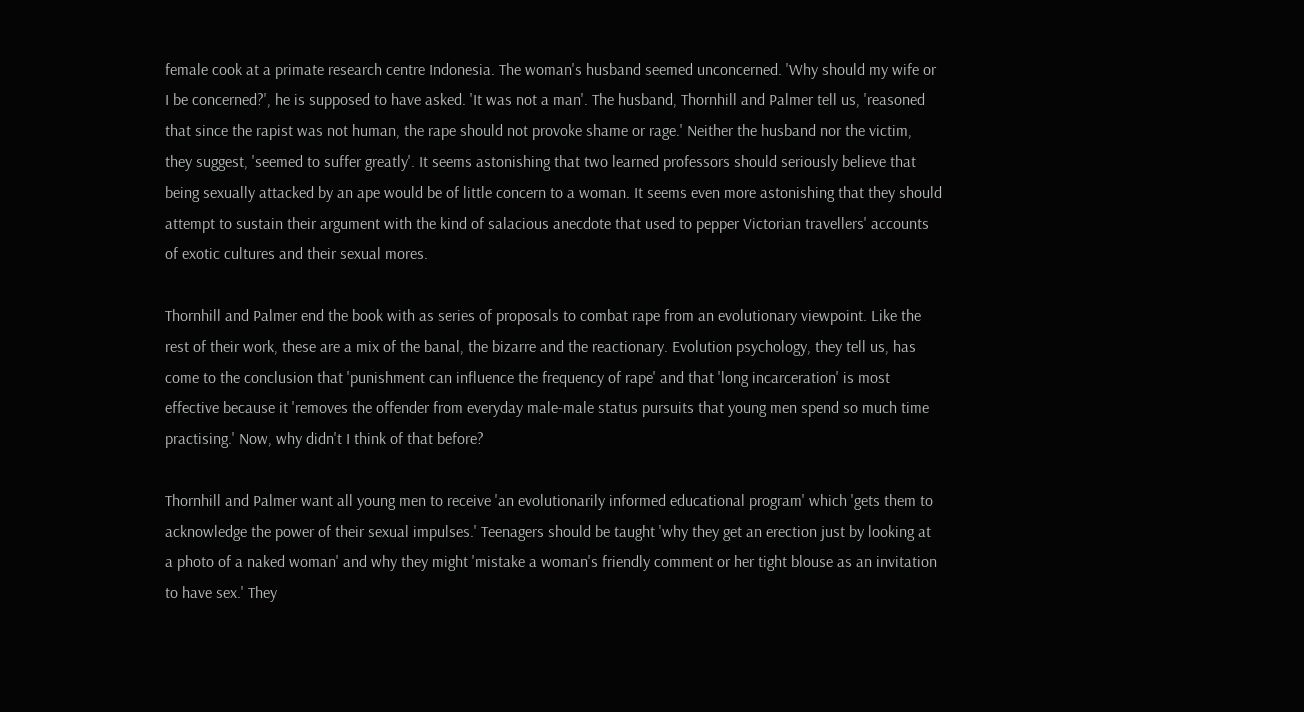female cook at a primate research centre Indonesia. The woman's husband seemed unconcerned. 'Why should my wife or I be concerned?', he is supposed to have asked. 'It was not a man'. The husband, Thornhill and Palmer tell us, 'reasoned that since the rapist was not human, the rape should not provoke shame or rage.' Neither the husband nor the victim, they suggest, 'seemed to suffer greatly'. It seems astonishing that two learned professors should seriously believe that being sexually attacked by an ape would be of little concern to a woman. It seems even more astonishing that they should attempt to sustain their argument with the kind of salacious anecdote that used to pepper Victorian travellers' accounts of exotic cultures and their sexual mores.

Thornhill and Palmer end the book with as series of proposals to combat rape from an evolutionary viewpoint. Like the rest of their work, these are a mix of the banal, the bizarre and the reactionary. Evolution psychology, they tell us, has come to the conclusion that 'punishment can influence the frequency of rape' and that 'long incarceration' is most effective because it 'removes the offender from everyday male-male status pursuits that young men spend so much time practising.' Now, why didn't I think of that before?

Thornhill and Palmer want all young men to receive 'an evolutionarily informed educational program' which 'gets them to acknowledge the power of their sexual impulses.' Teenagers should be taught 'why they get an erection just by looking at a photo of a naked woman' and why they might 'mistake a woman's friendly comment or her tight blouse as an invitation to have sex.' They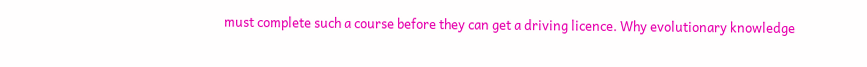must complete such a course before they can get a driving licence. Why evolutionary knowledge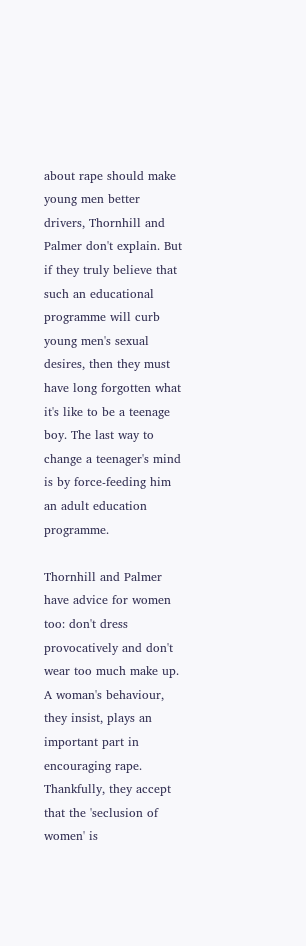about rape should make young men better drivers, Thornhill and Palmer don't explain. But if they truly believe that such an educational programme will curb young men's sexual desires, then they must have long forgotten what it's like to be a teenage boy. The last way to change a teenager's mind is by force-feeding him an adult education programme.

Thornhill and Palmer have advice for women too: don't dress provocatively and don't wear too much make up. A woman's behaviour, they insist, plays an important part in encouraging rape. Thankfully, they accept that the 'seclusion of women' is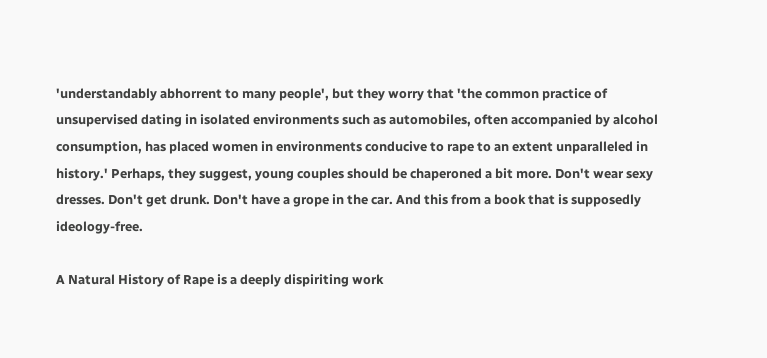'understandably abhorrent to many people', but they worry that 'the common practice of unsupervised dating in isolated environments such as automobiles, often accompanied by alcohol consumption, has placed women in environments conducive to rape to an extent unparalleled in history.' Perhaps, they suggest, young couples should be chaperoned a bit more. Don't wear sexy dresses. Don't get drunk. Don't have a grope in the car. And this from a book that is supposedly ideology-free.

A Natural History of Rape is a deeply dispiriting work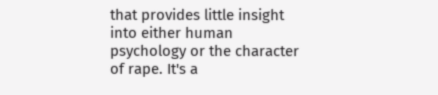that provides little insight into either human psychology or the character of rape. It's a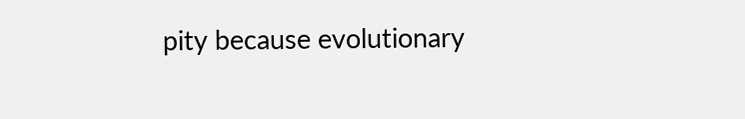pity because evolutionary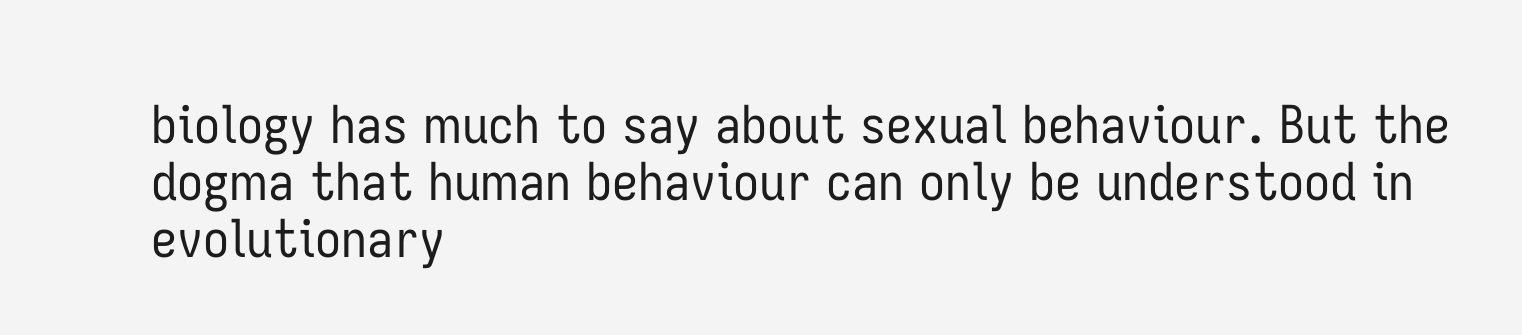biology has much to say about sexual behaviour. But the dogma that human behaviour can only be understood in evolutionary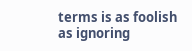terms is as foolish as ignoring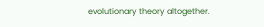evolutionary theory altogether.